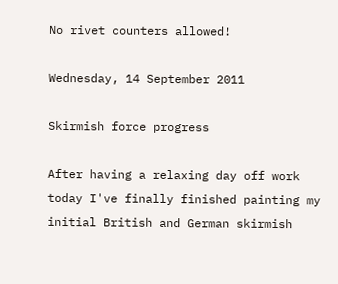No rivet counters allowed!

Wednesday, 14 September 2011

Skirmish force progress

After having a relaxing day off work today I've finally finished painting my initial British and German skirmish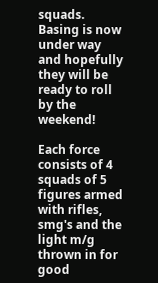squads. Basing is now under way and hopefully they will be ready to roll by the weekend!

Each force consists of 4 squads of 5 figures armed with rifles, smg's and the light m/g thrown in for good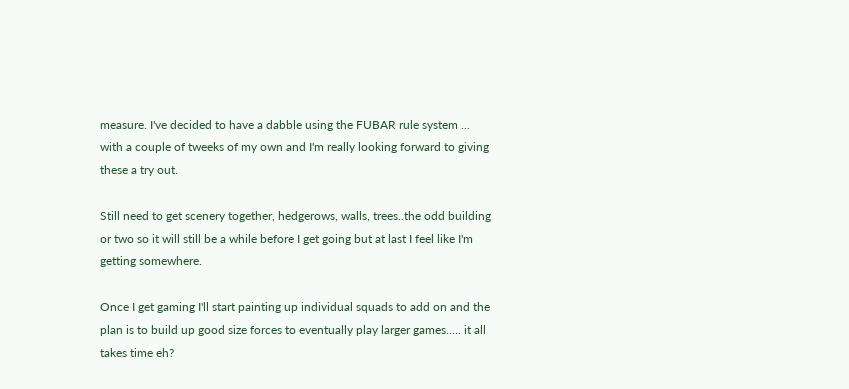measure. I've decided to have a dabble using the FUBAR rule system ... with a couple of tweeks of my own and I'm really looking forward to giving these a try out.

Still need to get scenery together, hedgerows, walls, trees..the odd building or two so it will still be a while before I get going but at last I feel like I'm getting somewhere.

Once I get gaming I'll start painting up individual squads to add on and the plan is to build up good size forces to eventually play larger games..... it all takes time eh?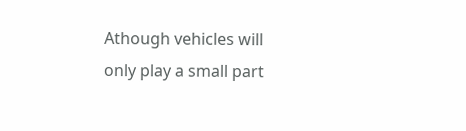Athough vehicles will only play a small part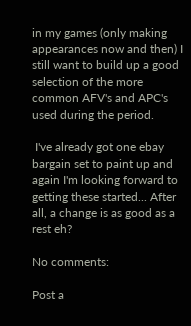in my games (only making appearances now and then) I still want to build up a good selection of the more common AFV's and APC's used during the period.

 I've already got one ebay bargain set to paint up and again I'm looking forward to getting these started... After all, a change is as good as a rest eh?

No comments:

Post a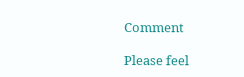Comment

Please feel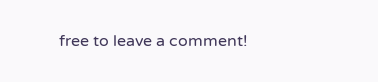free to leave a comment!